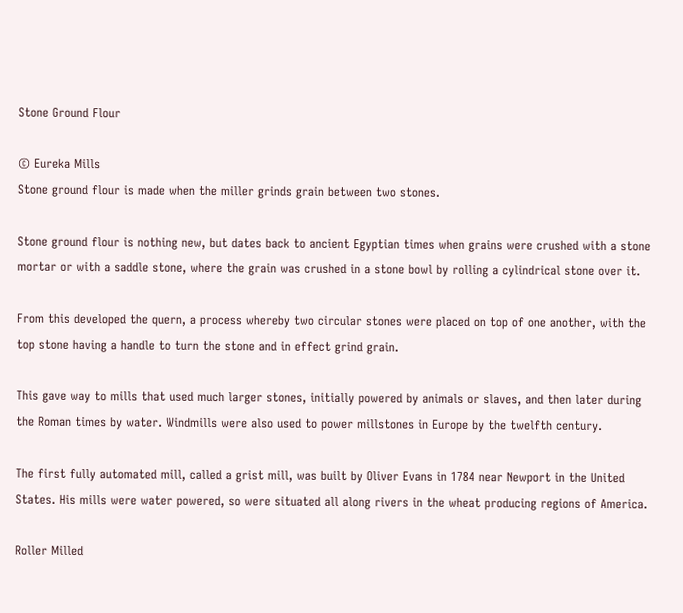Stone Ground Flour

© Eureka Mills
Stone ground flour is made when the miller grinds grain between two stones.

Stone ground flour is nothing new, but dates back to ancient Egyptian times when grains were crushed with a stone mortar or with a saddle stone, where the grain was crushed in a stone bowl by rolling a cylindrical stone over it.

From this developed the quern, a process whereby two circular stones were placed on top of one another, with the top stone having a handle to turn the stone and in effect grind grain.

This gave way to mills that used much larger stones, initially powered by animals or slaves, and then later during the Roman times by water. Windmills were also used to power millstones in Europe by the twelfth century.

The first fully automated mill, called a grist mill, was built by Oliver Evans in 1784 near Newport in the United States. His mills were water powered, so were situated all along rivers in the wheat producing regions of America.

Roller Milled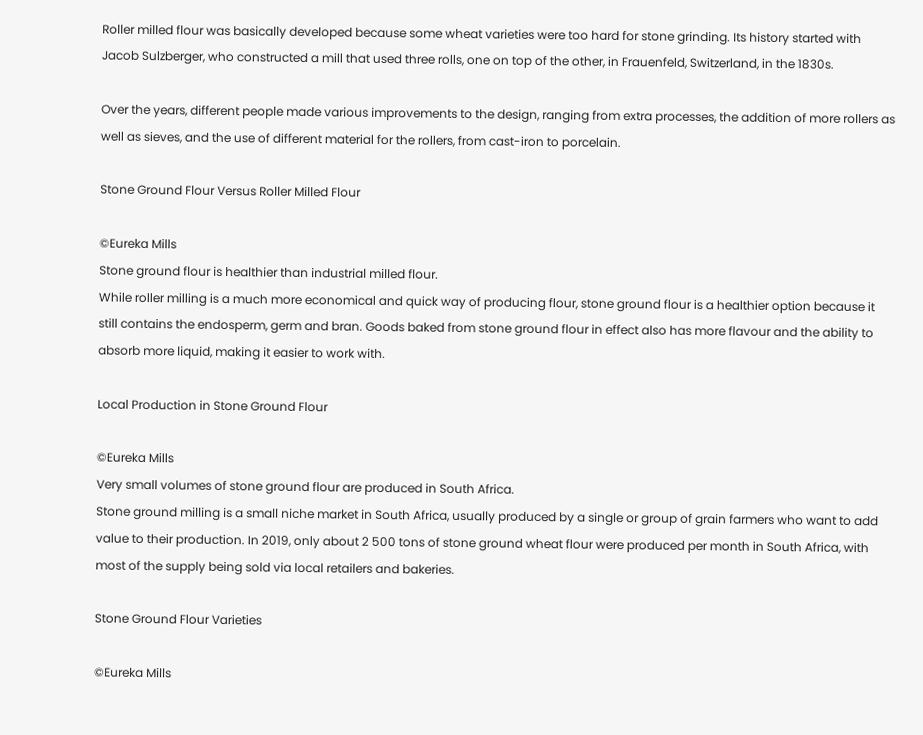Roller milled flour was basically developed because some wheat varieties were too hard for stone grinding. Its history started with Jacob Sulzberger, who constructed a mill that used three rolls, one on top of the other, in Frauenfeld, Switzerland, in the 1830s.

Over the years, different people made various improvements to the design, ranging from extra processes, the addition of more rollers as well as sieves, and the use of different material for the rollers, from cast-iron to porcelain.

Stone Ground Flour Versus Roller Milled Flour

©Eureka Mills
Stone ground flour is healthier than industrial milled flour.
While roller milling is a much more economical and quick way of producing flour, stone ground flour is a healthier option because it still contains the endosperm, germ and bran. Goods baked from stone ground flour in effect also has more flavour and the ability to absorb more liquid, making it easier to work with.

Local Production in Stone Ground Flour

©Eureka Mills
Very small volumes of stone ground flour are produced in South Africa.
Stone ground milling is a small niche market in South Africa, usually produced by a single or group of grain farmers who want to add value to their production. In 2019, only about 2 500 tons of stone ground wheat flour were produced per month in South Africa, with most of the supply being sold via local retailers and bakeries.

Stone Ground Flour Varieties

©Eureka Mills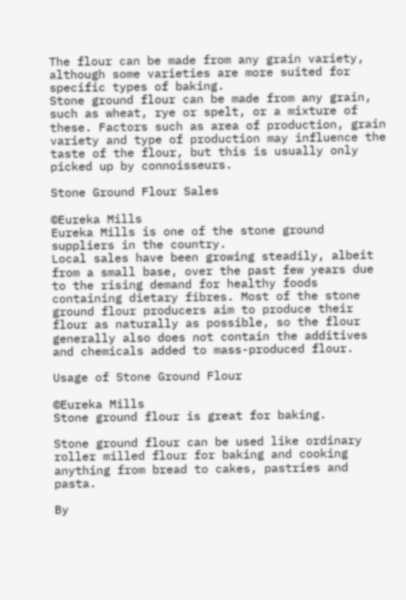The flour can be made from any grain variety, although some varieties are more suited for specific types of baking.
Stone ground flour can be made from any grain, such as wheat, rye or spelt, or a mixture of these. Factors such as area of production, grain variety and type of production may influence the taste of the flour, but this is usually only picked up by connoisseurs.

Stone Ground Flour Sales

©Eureka Mills
Eureka Mills is one of the stone ground suppliers in the country.
Local sales have been growing steadily, albeit from a small base, over the past few years due to the rising demand for healthy foods containing dietary fibres. Most of the stone ground flour producers aim to produce their flour as naturally as possible, so the flour generally also does not contain the additives and chemicals added to mass-produced flour.

Usage of Stone Ground Flour

©Eureka Mills
Stone ground flour is great for baking.

Stone ground flour can be used like ordinary roller milled flour for baking and cooking anything from bread to cakes, pastries and pasta.

By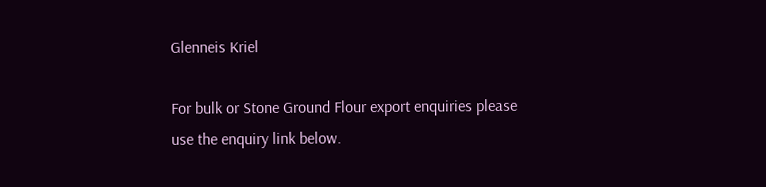Glenneis Kriel

For bulk or Stone Ground Flour export enquiries please use the enquiry link below.